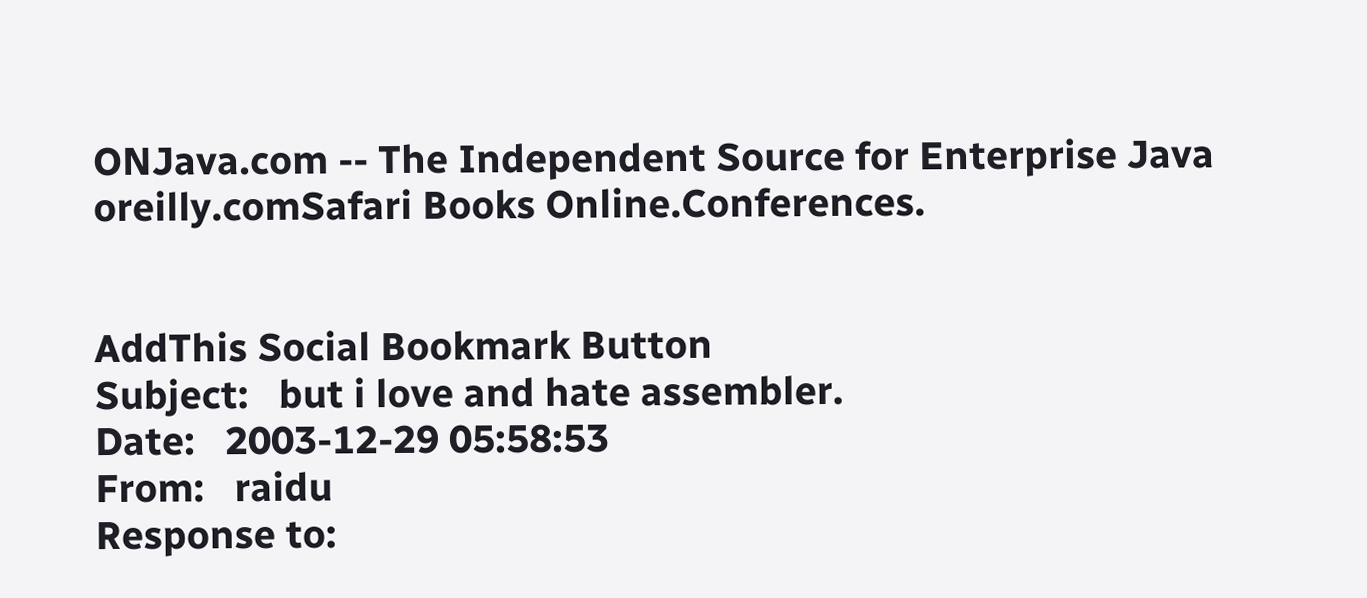ONJava.com -- The Independent Source for Enterprise Java
oreilly.comSafari Books Online.Conferences.


AddThis Social Bookmark Button
Subject:   but i love and hate assembler.
Date:   2003-12-29 05:58:53
From:   raidu
Response to: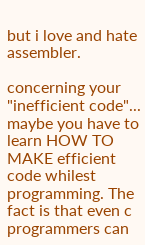but i love and hate assembler.

concerning your "inefficient code"... maybe you have to learn HOW TO MAKE efficient code whilest programming. The fact is that even c programmers can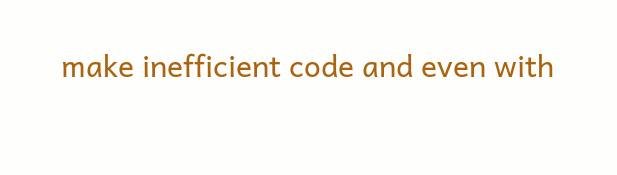make inefficient code and even with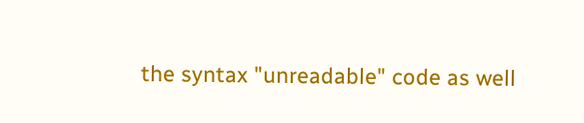the syntax "unreadable" code as well